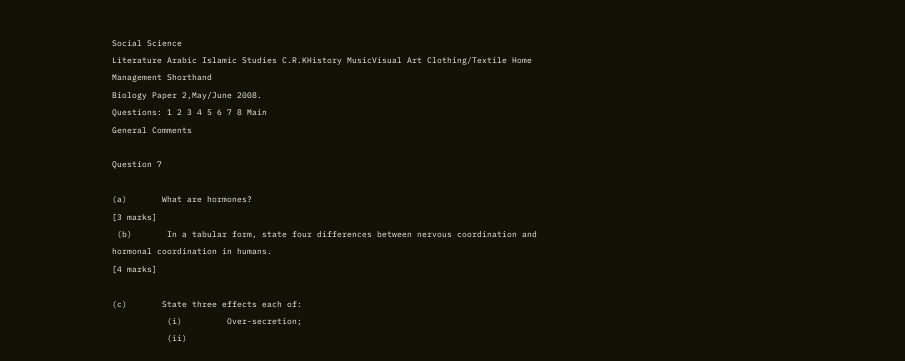Social Science
Literature Arabic Islamic Studies C.R.KHistory MusicVisual Art Clothing/Textile Home Management Shorthand
Biology Paper 2,May/June 2008.
Questions: 1 2 3 4 5 6 7 8 Main
General Comments

Question 7

(a)       What are hormones?                                                                          [3 marks]
 (b)       In a tabular form, state four differences between nervous coordination and hormonal coordination in humans.                                                                                                           [4 marks]

(c)       State three effects each of:
           (i)         Over-secretion;
           (ii)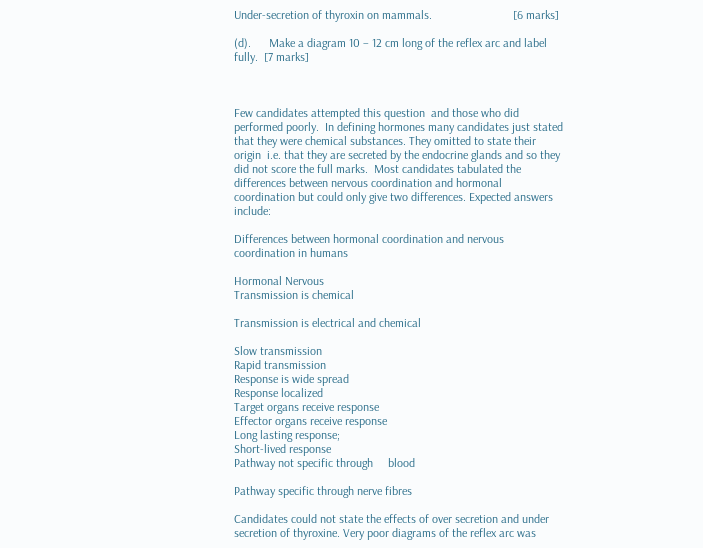Under-secretion of thyroxin on mammals.                           [6 marks]

(d).      Make a diagram 10 – 12 cm long of the reflex arc and label fully.  [7 marks]



Few candidates attempted this question  and those who did performed poorly.  In defining hormones many candidates just stated that they were chemical substances. They omitted to state their origin  i.e. that they are secreted by the endocrine glands and so they did not score the full marks.  Most candidates tabulated the differences between nervous coordination and hormonal coordination but could only give two differences. Expected answers include:

Differences between hormonal coordination and nervous coordination in humans

Hormonal Nervous
Transmission is chemical

Transmission is electrical and chemical

Slow transmission
Rapid transmission
Response is wide spread
Response localized
Target organs receive response
Effector organs receive response
Long lasting response;
Short-lived response
Pathway not specific through     blood

Pathway specific through nerve fibres

Candidates could not state the effects of over secretion and under secretion of thyroxine. Very poor diagrams of the reflex arc was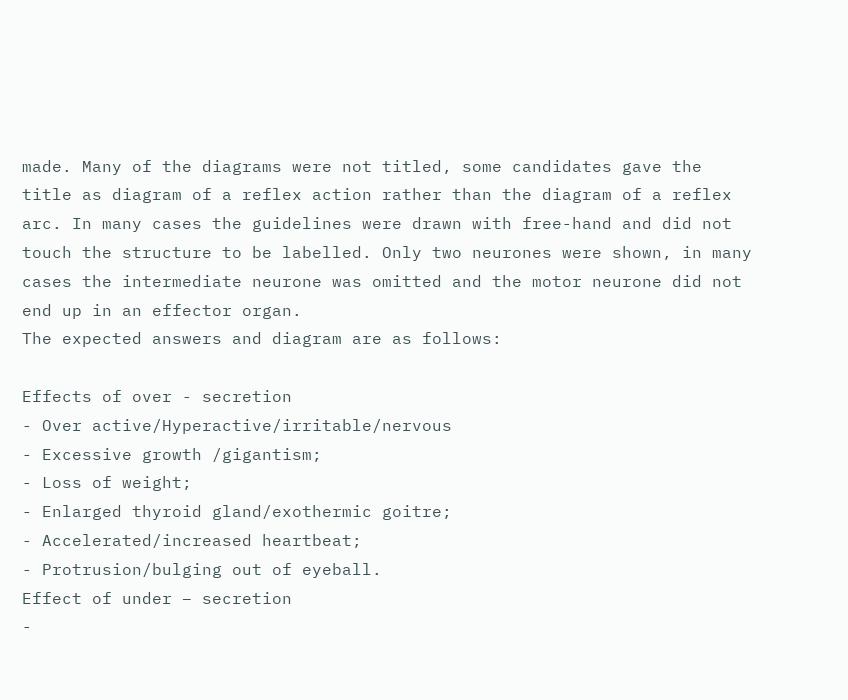made. Many of the diagrams were not titled, some candidates gave the title as diagram of a reflex action rather than the diagram of a reflex arc. In many cases the guidelines were drawn with free-hand and did not touch the structure to be labelled. Only two neurones were shown, in many cases the intermediate neurone was omitted and the motor neurone did not end up in an effector organ.
The expected answers and diagram are as follows:

Effects of over - secretion
- Over active/Hyperactive/irritable/nervous
- Excessive growth /gigantism;
- Loss of weight;
- Enlarged thyroid gland/exothermic goitre;
- Accelerated/increased heartbeat;
- Protrusion/bulging out of eyeball.
Effect of under – secretion
-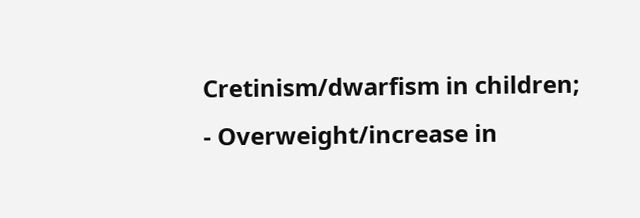Cretinism/dwarfism in children;
- Overweight/increase in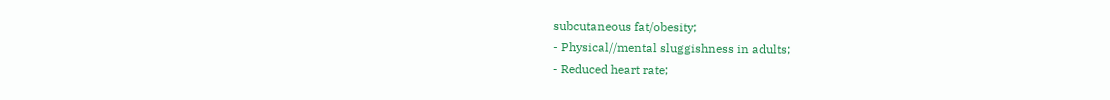subcutaneous fat/obesity;
- Physical//mental sluggishness in adults;
- Reduced heart rate;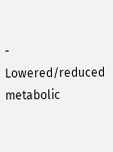- Lowered/reduced metabolic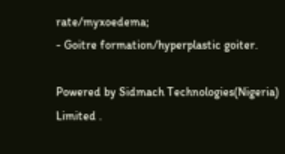rate/myxoedema;
- Goitre formation/hyperplastic goiter.

Powered by Sidmach Technologies(Nigeria) Limited .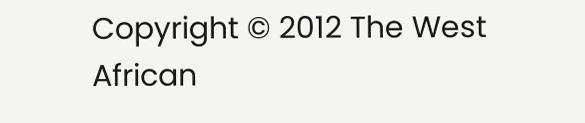Copyright © 2012 The West African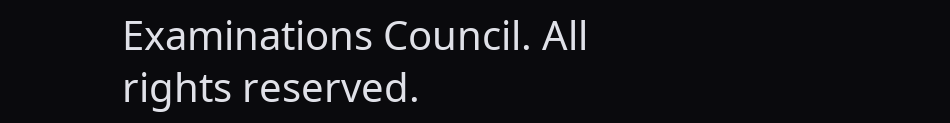Examinations Council. All rights reserved.